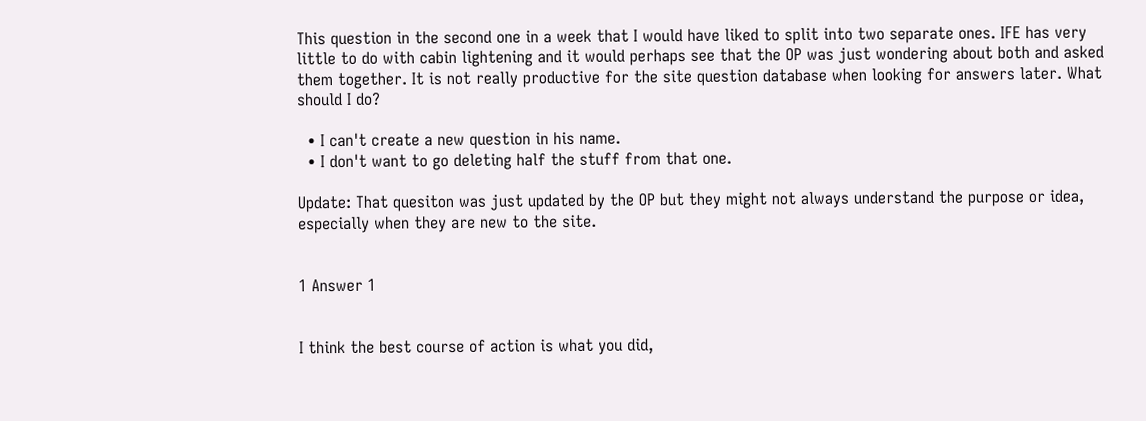This question in the second one in a week that I would have liked to split into two separate ones. IFE has very little to do with cabin lightening and it would perhaps see that the OP was just wondering about both and asked them together. It is not really productive for the site question database when looking for answers later. What should I do?

  • I can't create a new question in his name.
  • I don't want to go deleting half the stuff from that one.

Update: That quesiton was just updated by the OP but they might not always understand the purpose or idea, especially when they are new to the site.


1 Answer 1


I think the best course of action is what you did,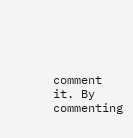comment it. By commenting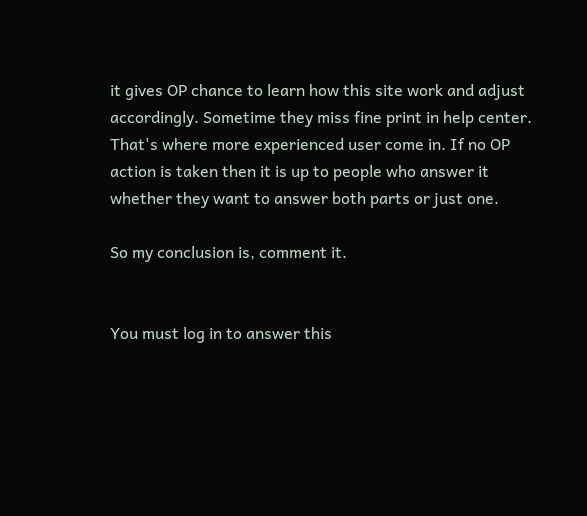it gives OP chance to learn how this site work and adjust accordingly. Sometime they miss fine print in help center. That's where more experienced user come in. If no OP action is taken then it is up to people who answer it whether they want to answer both parts or just one.

So my conclusion is, comment it.


You must log in to answer this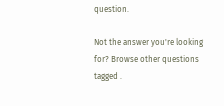question.

Not the answer you're looking for? Browse other questions tagged .